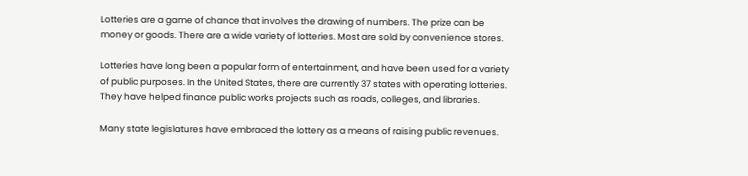Lotteries are a game of chance that involves the drawing of numbers. The prize can be money or goods. There are a wide variety of lotteries. Most are sold by convenience stores.

Lotteries have long been a popular form of entertainment, and have been used for a variety of public purposes. In the United States, there are currently 37 states with operating lotteries. They have helped finance public works projects such as roads, colleges, and libraries.

Many state legislatures have embraced the lottery as a means of raising public revenues.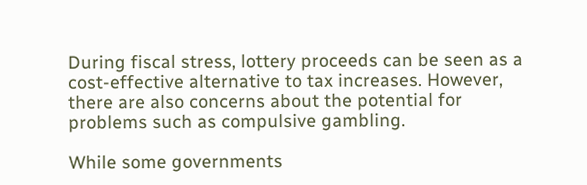During fiscal stress, lottery proceeds can be seen as a cost-effective alternative to tax increases. However, there are also concerns about the potential for problems such as compulsive gambling.

While some governments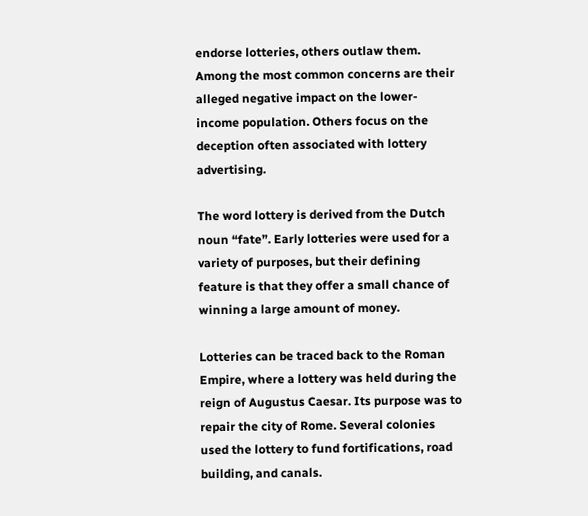endorse lotteries, others outlaw them. Among the most common concerns are their alleged negative impact on the lower-income population. Others focus on the deception often associated with lottery advertising.

The word lottery is derived from the Dutch noun “fate”. Early lotteries were used for a variety of purposes, but their defining feature is that they offer a small chance of winning a large amount of money.

Lotteries can be traced back to the Roman Empire, where a lottery was held during the reign of Augustus Caesar. Its purpose was to repair the city of Rome. Several colonies used the lottery to fund fortifications, road building, and canals.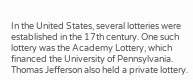In the United States, several lotteries were established in the 17th century. One such lottery was the Academy Lottery, which financed the University of Pennsylvania. Thomas Jefferson also held a private lottery.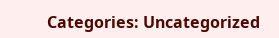Categories: Uncategorized